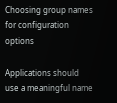Choosing group names for configuration options

Applications should use a meaningful name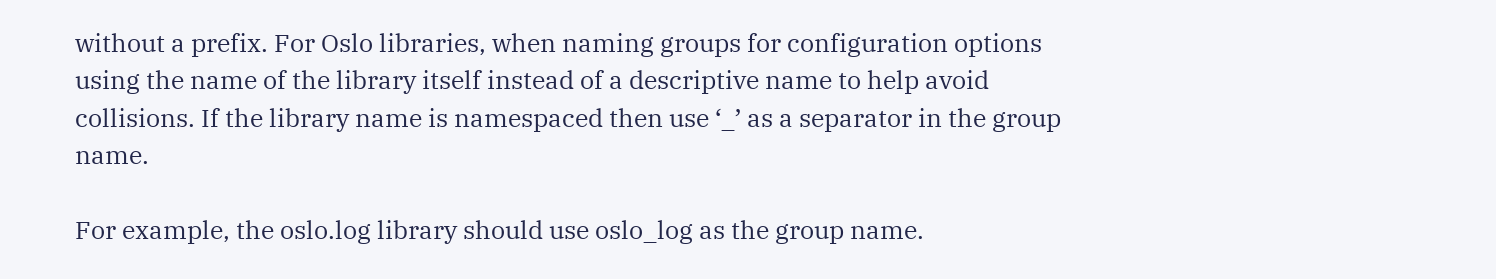without a prefix. For Oslo libraries, when naming groups for configuration options using the name of the library itself instead of a descriptive name to help avoid collisions. If the library name is namespaced then use ‘_’ as a separator in the group name.

For example, the oslo.log library should use oslo_log as the group name.